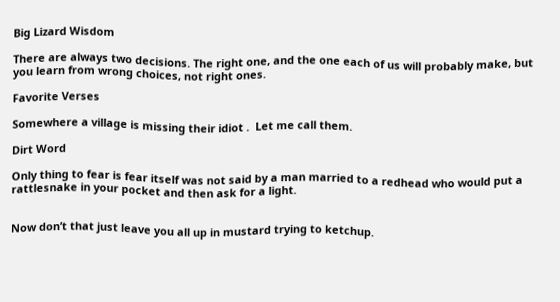Big Lizard Wisdom

There are always two decisions. The right one, and the one each of us will probably make, but you learn from wrong choices, not right ones.

Favorite Verses

Somewhere a village is missing their idiot .  Let me call them.

Dirt Word

Only thing to fear is fear itself was not said by a man married to a redhead who would put a rattlesnake in your pocket and then ask for a light.


Now don’t that just leave you all up in mustard trying to ketchup.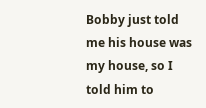Bobby just told me his house was my house, so I told him to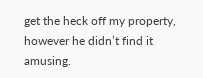get the heck off my property, however he didn’t find it amusing.